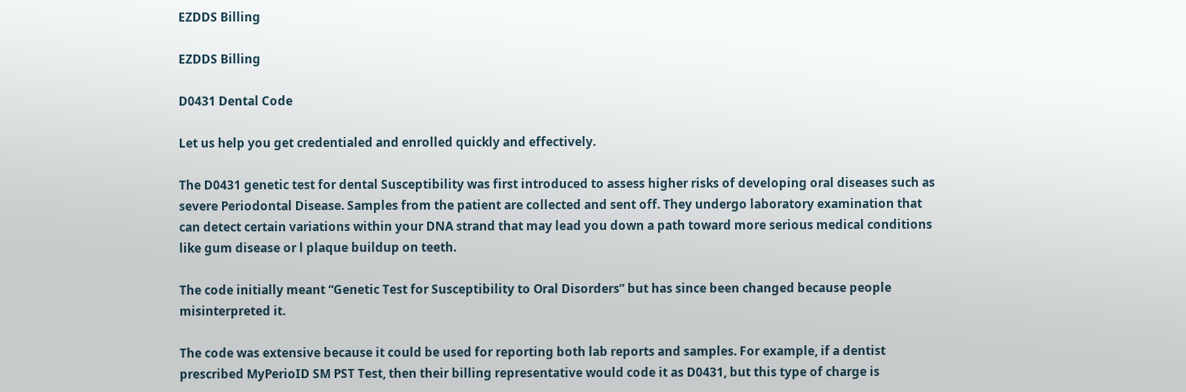EZDDS Billing

EZDDS Billing

D0431 Dental Code

Let us help you get credentialed and enrolled quickly and effectively.

The D0431 genetic test for dental Susceptibility was first introduced to assess higher risks of developing oral diseases such as severe Periodontal Disease. Samples from the patient are collected and sent off. They undergo laboratory examination that can detect certain variations within your DNA strand that may lead you down a path toward more serious medical conditions like gum disease or l plaque buildup on teeth.

The code initially meant “Genetic Test for Susceptibility to Oral Disorders” but has since been changed because people misinterpreted it.

The code was extensive because it could be used for reporting both lab reports and samples. For example, if a dentist prescribed MyPerioID SM PST Test, then their billing representative would code it as D0431, but this type of charge is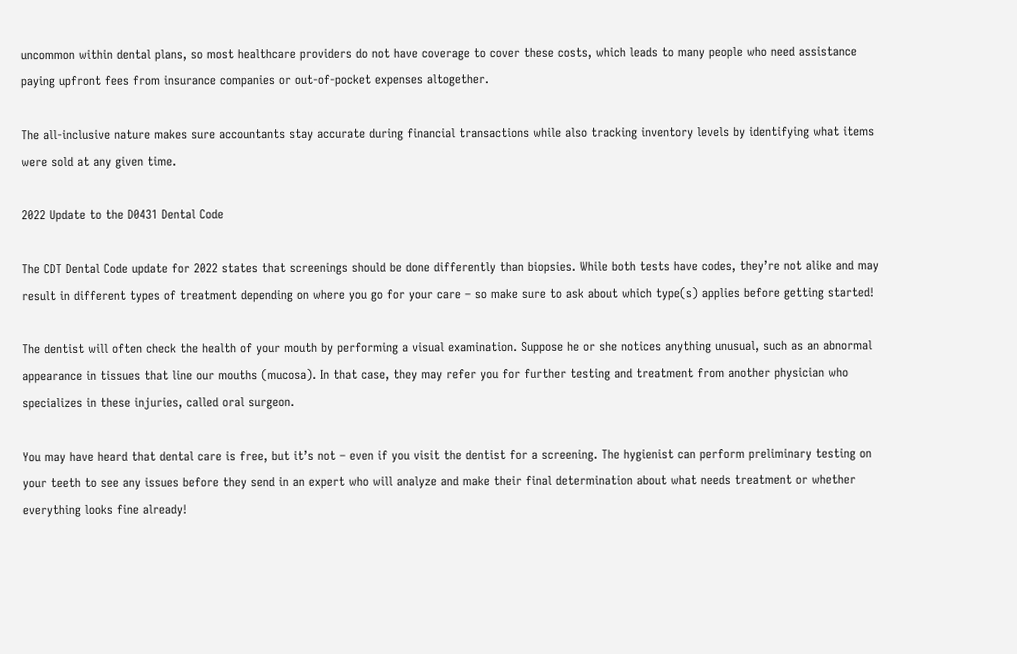uncommon within dental plans, so most healthcare providers do not have coverage to cover these costs, which leads to many people who need assistance paying upfront fees from insurance companies or out-of-pocket expenses altogether.

The all-inclusive nature makes sure accountants stay accurate during financial transactions while also tracking inventory levels by identifying what items were sold at any given time.

2022 Update to the D0431 Dental Code

The CDT Dental Code update for 2022 states that screenings should be done differently than biopsies. While both tests have codes, they’re not alike and may result in different types of treatment depending on where you go for your care – so make sure to ask about which type(s) applies before getting started!

The dentist will often check the health of your mouth by performing a visual examination. Suppose he or she notices anything unusual, such as an abnormal appearance in tissues that line our mouths (mucosa). In that case, they may refer you for further testing and treatment from another physician who specializes in these injuries, called oral surgeon.

You may have heard that dental care is free, but it’s not – even if you visit the dentist for a screening. The hygienist can perform preliminary testing on your teeth to see any issues before they send in an expert who will analyze and make their final determination about what needs treatment or whether everything looks fine already!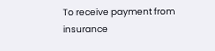To receive payment from insurance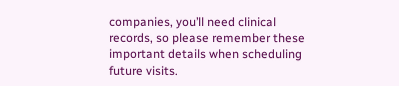companies, you’ll need clinical records, so please remember these important details when scheduling future visits.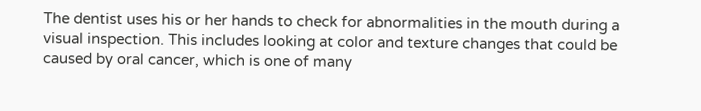The dentist uses his or her hands to check for abnormalities in the mouth during a visual inspection. This includes looking at color and texture changes that could be caused by oral cancer, which is one of many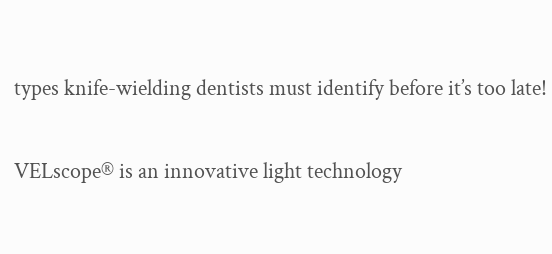types knife-wielding dentists must identify before it’s too late!

VELscope® is an innovative light technology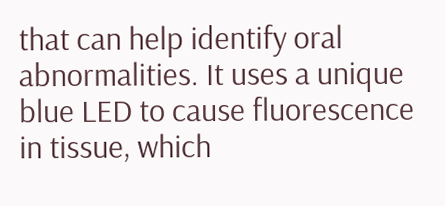that can help identify oral abnormalities. It uses a unique blue LED to cause fluorescence in tissue, which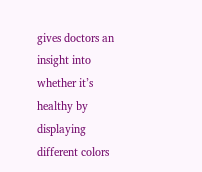gives doctors an insight into whether it’s healthy by displaying different colors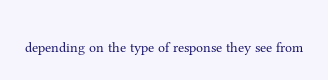depending on the type of response they see from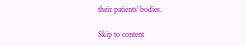their patients’ bodies.

Skip to content